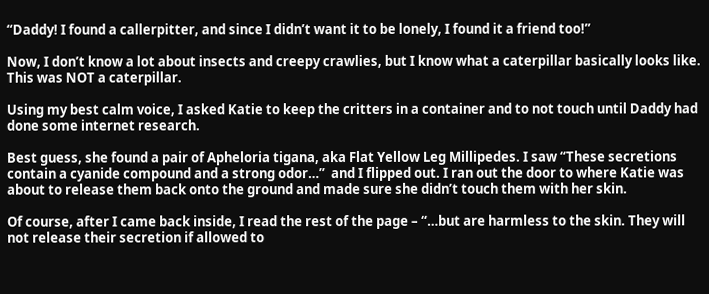“Daddy! I found a callerpitter, and since I didn’t want it to be lonely, I found it a friend too!”

Now, I don’t know a lot about insects and creepy crawlies, but I know what a caterpillar basically looks like. This was NOT a caterpillar.

Using my best calm voice, I asked Katie to keep the critters in a container and to not touch until Daddy had done some internet research.

Best guess, she found a pair of Apheloria tigana, aka Flat Yellow Leg Millipedes. I saw “These secretions contain a cyanide compound and a strong odor…”  and I flipped out. I ran out the door to where Katie was about to release them back onto the ground and made sure she didn’t touch them with her skin.

Of course, after I came back inside, I read the rest of the page – “…but are harmless to the skin. They will not release their secretion if allowed to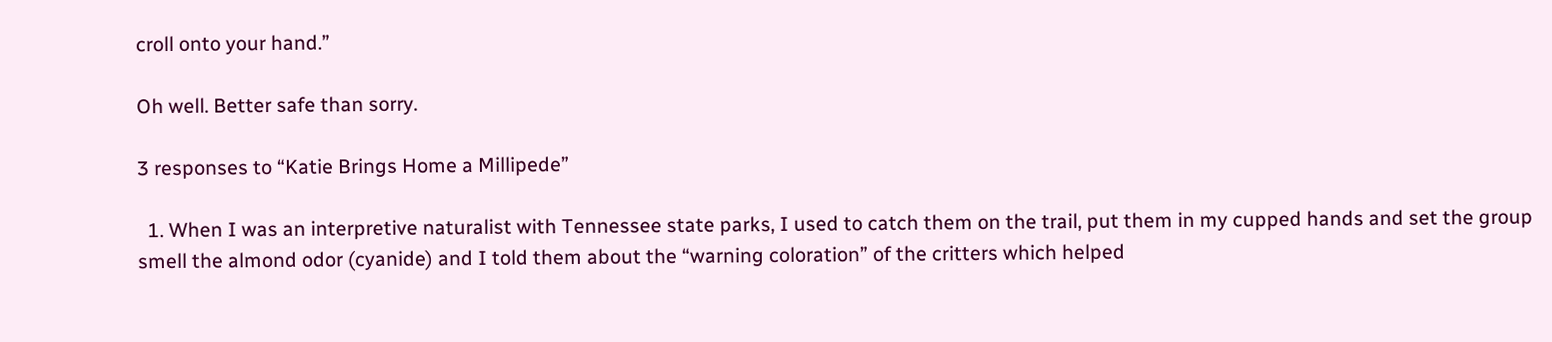croll onto your hand.”

Oh well. Better safe than sorry.

3 responses to “Katie Brings Home a Millipede”

  1. When I was an interpretive naturalist with Tennessee state parks, I used to catch them on the trail, put them in my cupped hands and set the group smell the almond odor (cyanide) and I told them about the “warning coloration” of the critters which helped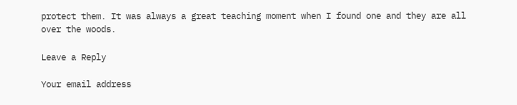protect them. It was always a great teaching moment when I found one and they are all over the woods.

Leave a Reply

Your email address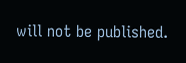will not be published.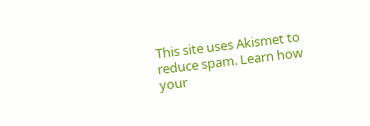This site uses Akismet to reduce spam. Learn how your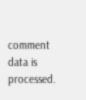comment data is processed.